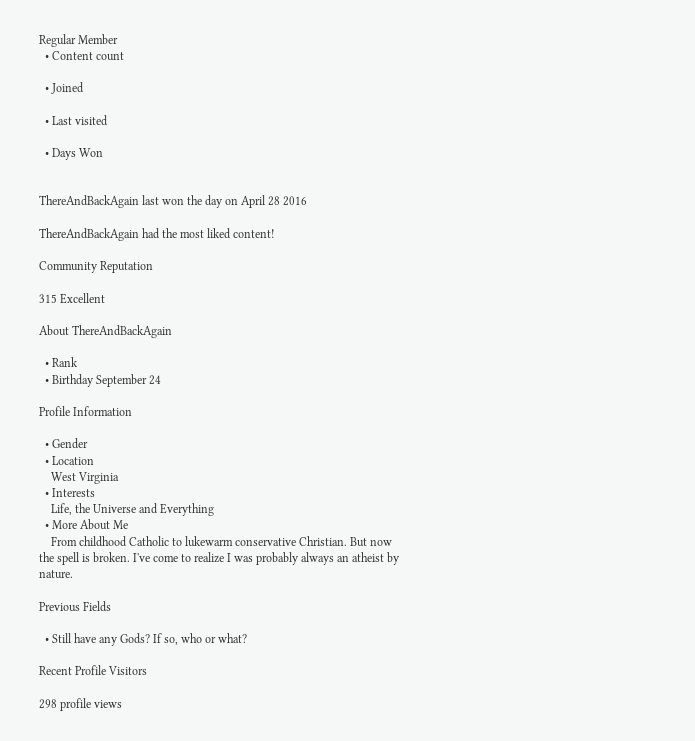Regular Member
  • Content count

  • Joined

  • Last visited

  • Days Won


ThereAndBackAgain last won the day on April 28 2016

ThereAndBackAgain had the most liked content!

Community Reputation

315 Excellent

About ThereAndBackAgain

  • Rank
  • Birthday September 24

Profile Information

  • Gender
  • Location
    West Virginia
  • Interests
    Life, the Universe and Everything
  • More About Me
    From childhood Catholic to lukewarm conservative Christian. But now the spell is broken. I've come to realize I was probably always an atheist by nature.

Previous Fields

  • Still have any Gods? If so, who or what?

Recent Profile Visitors

298 profile views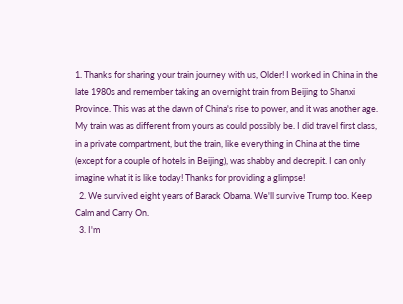1. Thanks for sharing your train journey with us, Older! I worked in China in the late 1980s and remember taking an overnight train from Beijing to Shanxi Province. This was at the dawn of China's rise to power, and it was another age. My train was as different from yours as could possibly be. I did travel first class, in a private compartment, but the train, like everything in China at the time (except for a couple of hotels in Beijing), was shabby and decrepit. I can only imagine what it is like today! Thanks for providing a glimpse!
  2. We survived eight years of Barack Obama. We'll survive Trump too. Keep Calm and Carry On.
  3. I'm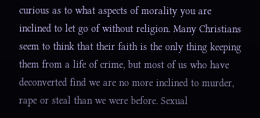curious as to what aspects of morality you are inclined to let go of without religion. Many Christians seem to think that their faith is the only thing keeping them from a life of crime, but most of us who have deconverted find we are no more inclined to murder, rape or steal than we were before. Sexual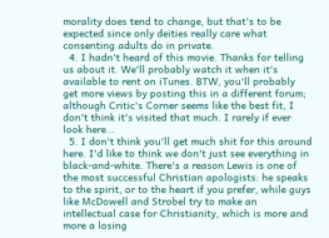morality does tend to change, but that's to be expected since only deities really care what consenting adults do in private.
  4. I hadn't heard of this movie. Thanks for telling us about it. We'll probably watch it when it's available to rent on iTunes. BTW, you'll probably get more views by posting this in a different forum; although Critic's Corner seems like the best fit, I don't think it's visited that much. I rarely if ever look here...
  5. I don't think you'll get much shit for this around here. I'd like to think we don't just see everything in black-and-white. There's a reason Lewis is one of the most successful Christian apologists: he speaks to the spirit, or to the heart if you prefer, while guys like McDowell and Strobel try to make an intellectual case for Christianity, which is more and more a losing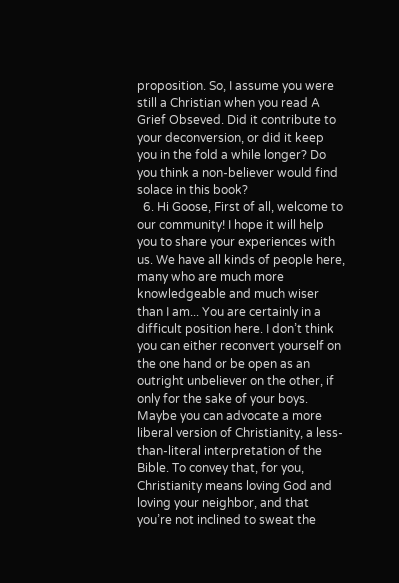proposition. So, I assume you were still a Christian when you read A Grief Obseved. Did it contribute to your deconversion, or did it keep you in the fold a while longer? Do you think a non-believer would find solace in this book?
  6. Hi Goose, First of all, welcome to our community! I hope it will help you to share your experiences with us. We have all kinds of people here, many who are much more knowledgeable and much wiser than I am... You are certainly in a difficult position here. I don’t think you can either reconvert yourself on the one hand or be open as an outright unbeliever on the other, if only for the sake of your boys. Maybe you can advocate a more liberal version of Christianity, a less-than-literal interpretation of the Bible. To convey that, for you, Christianity means loving God and loving your neighbor, and that you’re not inclined to sweat the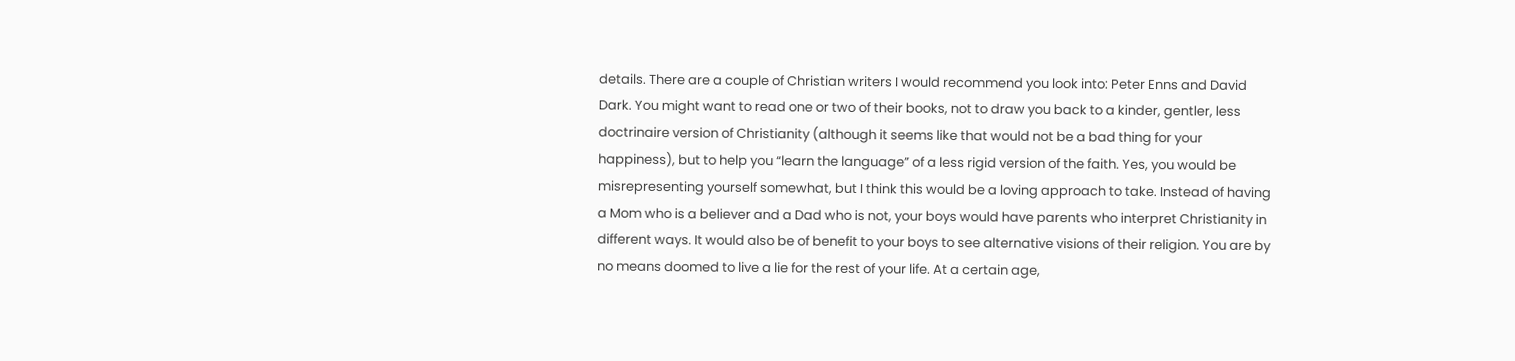details. There are a couple of Christian writers I would recommend you look into: Peter Enns and David Dark. You might want to read one or two of their books, not to draw you back to a kinder, gentler, less doctrinaire version of Christianity (although it seems like that would not be a bad thing for your happiness), but to help you “learn the language” of a less rigid version of the faith. Yes, you would be misrepresenting yourself somewhat, but I think this would be a loving approach to take. Instead of having a Mom who is a believer and a Dad who is not, your boys would have parents who interpret Christianity in different ways. It would also be of benefit to your boys to see alternative visions of their religion. You are by no means doomed to live a lie for the rest of your life. At a certain age,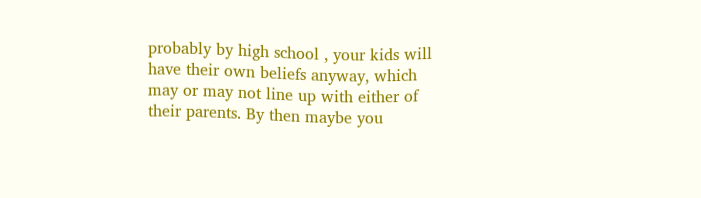probably by high school , your kids will have their own beliefs anyway, which may or may not line up with either of their parents. By then maybe you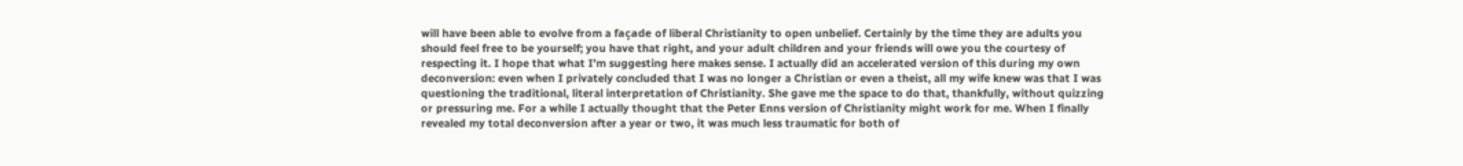will have been able to evolve from a façade of liberal Christianity to open unbelief. Certainly by the time they are adults you should feel free to be yourself; you have that right, and your adult children and your friends will owe you the courtesy of respecting it. I hope that what I’m suggesting here makes sense. I actually did an accelerated version of this during my own deconversion: even when I privately concluded that I was no longer a Christian or even a theist, all my wife knew was that I was questioning the traditional, literal interpretation of Christianity. She gave me the space to do that, thankfully, without quizzing or pressuring me. For a while I actually thought that the Peter Enns version of Christianity might work for me. When I finally revealed my total deconversion after a year or two, it was much less traumatic for both of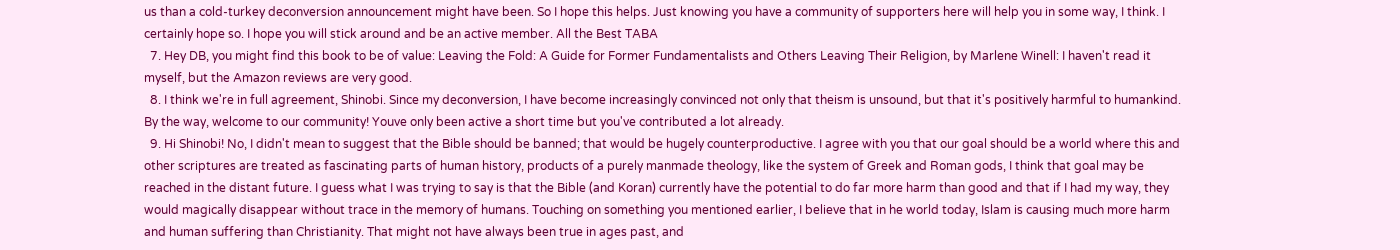us than a cold-turkey deconversion announcement might have been. So I hope this helps. Just knowing you have a community of supporters here will help you in some way, I think. I certainly hope so. I hope you will stick around and be an active member. All the Best TABA
  7. Hey DB, you might find this book to be of value: Leaving the Fold: A Guide for Former Fundamentalists and Others Leaving Their Religion, by Marlene Winell: I haven't read it myself, but the Amazon reviews are very good.
  8. I think we're in full agreement, Shinobi. Since my deconversion, I have become increasingly convinced not only that theism is unsound, but that it's positively harmful to humankind. By the way, welcome to our community! Youve only been active a short time but you've contributed a lot already.
  9. Hi Shinobi! No, I didn't mean to suggest that the Bible should be banned; that would be hugely counterproductive. I agree with you that our goal should be a world where this and other scriptures are treated as fascinating parts of human history, products of a purely manmade theology, like the system of Greek and Roman gods, I think that goal may be reached in the distant future. I guess what I was trying to say is that the Bible (and Koran) currently have the potential to do far more harm than good and that if I had my way, they would magically disappear without trace in the memory of humans. Touching on something you mentioned earlier, I believe that in he world today, Islam is causing much more harm and human suffering than Christianity. That might not have always been true in ages past, and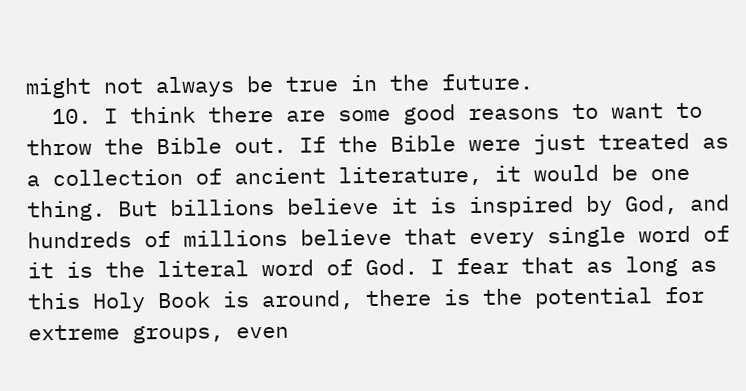might not always be true in the future.
  10. I think there are some good reasons to want to throw the Bible out. If the Bible were just treated as a collection of ancient literature, it would be one thing. But billions believe it is inspired by God, and hundreds of millions believe that every single word of it is the literal word of God. I fear that as long as this Holy Book is around, there is the potential for extreme groups, even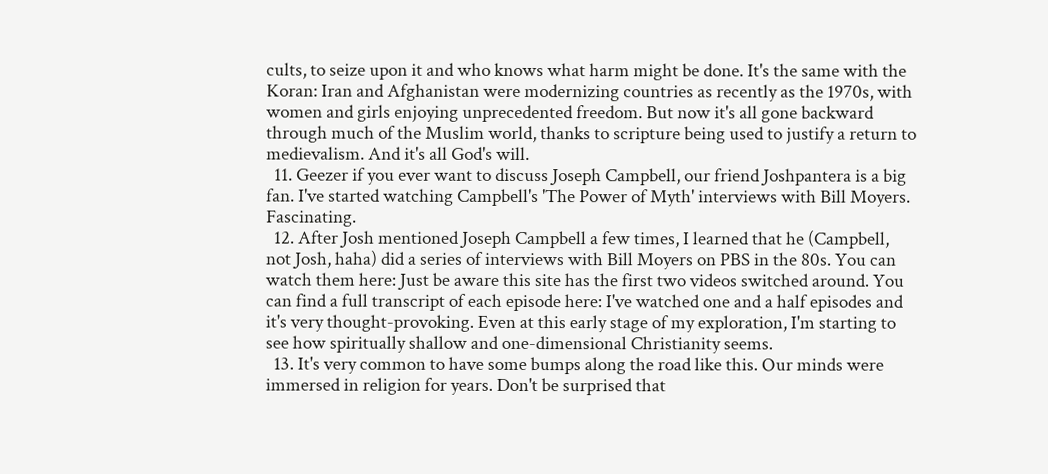cults, to seize upon it and who knows what harm might be done. It's the same with the Koran: Iran and Afghanistan were modernizing countries as recently as the 1970s, with women and girls enjoying unprecedented freedom. But now it's all gone backward through much of the Muslim world, thanks to scripture being used to justify a return to medievalism. And it's all God's will.
  11. Geezer if you ever want to discuss Joseph Campbell, our friend Joshpantera is a big fan. I've started watching Campbell's 'The Power of Myth' interviews with Bill Moyers. Fascinating.
  12. After Josh mentioned Joseph Campbell a few times, I learned that he (Campbell, not Josh, haha) did a series of interviews with Bill Moyers on PBS in the 80s. You can watch them here: Just be aware this site has the first two videos switched around. You can find a full transcript of each episode here: I've watched one and a half episodes and it's very thought-provoking. Even at this early stage of my exploration, I'm starting to see how spiritually shallow and one-dimensional Christianity seems.
  13. It's very common to have some bumps along the road like this. Our minds were immersed in religion for years. Don't be surprised that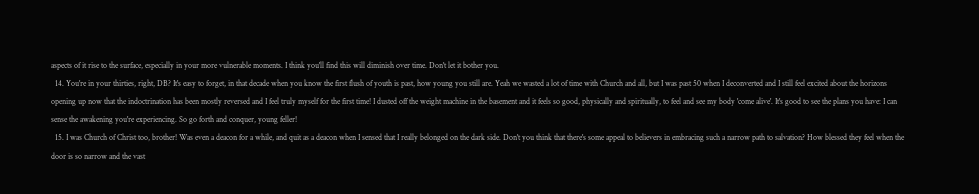aspects of it rise to the surface, especially in your more vulnerable moments. I think you'll find this will diminish over time. Don't let it bother you.
  14. You're in your thirties, right, DB? It's easy to forget, in that decade when you know the first flush of youth is past, how young you still are. Yeah we wasted a lot of time with Church and all, but I was past 50 when I deconverted and I still feel excited about the horizons opening up now that the indoctrination has been mostly reversed and I feel truly myself for the first time! I dusted off the weight machine in the basement and it feels so good, physically and spiritually, to feel and see my body 'come alive'. It's good to see the plans you have: I can sense the awakening you're experiencing. So go forth and conquer, young feller!
  15. I was Church of Christ too, brother! Was even a deacon for a while, and quit as a deacon when I sensed that I really belonged on the dark side. Don't you think that there's some appeal to believers in embracing such a narrow path to salvation? How blessed they feel when the door is so narrow and the vast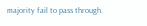majority fail to pass through.